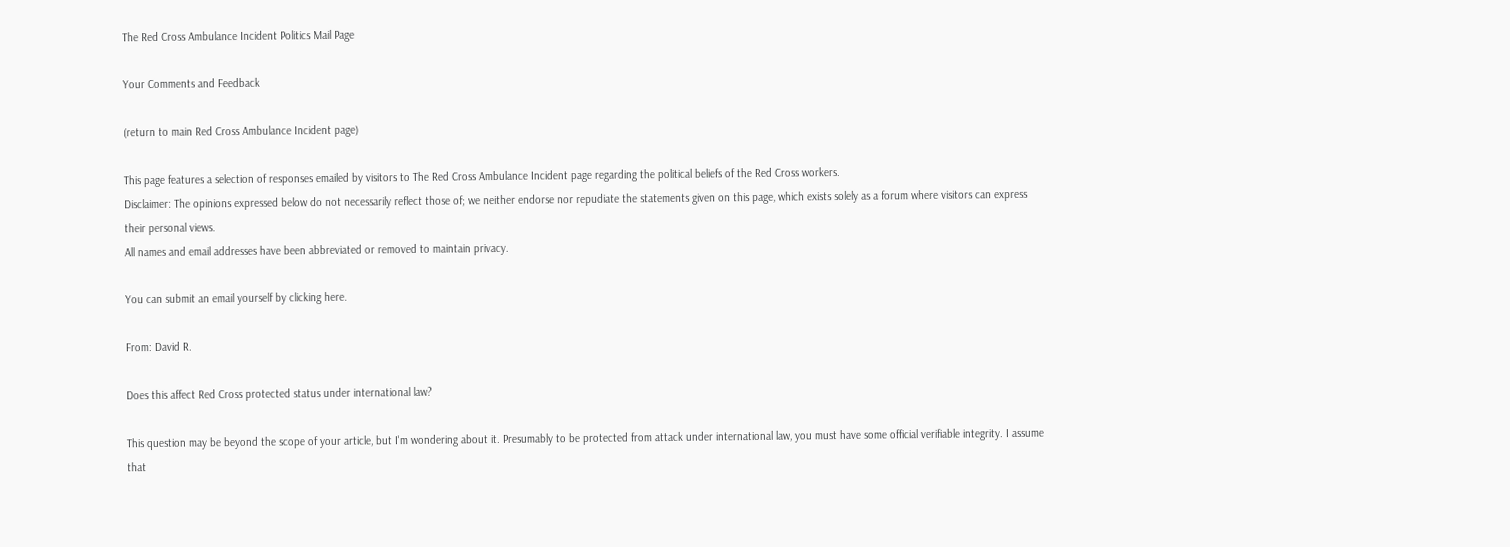The Red Cross Ambulance Incident Politics Mail Page

Your Comments and Feedback

(return to main Red Cross Ambulance Incident page)

This page features a selection of responses emailed by visitors to The Red Cross Ambulance Incident page regarding the political beliefs of the Red Cross workers.
Disclaimer: The opinions expressed below do not necessarily reflect those of; we neither endorse nor repudiate the statements given on this page, which exists solely as a forum where visitors can express their personal views.
All names and email addresses have been abbreviated or removed to maintain privacy.

You can submit an email yourself by clicking here.

From: David R.

Does this affect Red Cross protected status under international law?

This question may be beyond the scope of your article, but I'm wondering about it. Presumably to be protected from attack under international law, you must have some official verifiable integrity. I assume that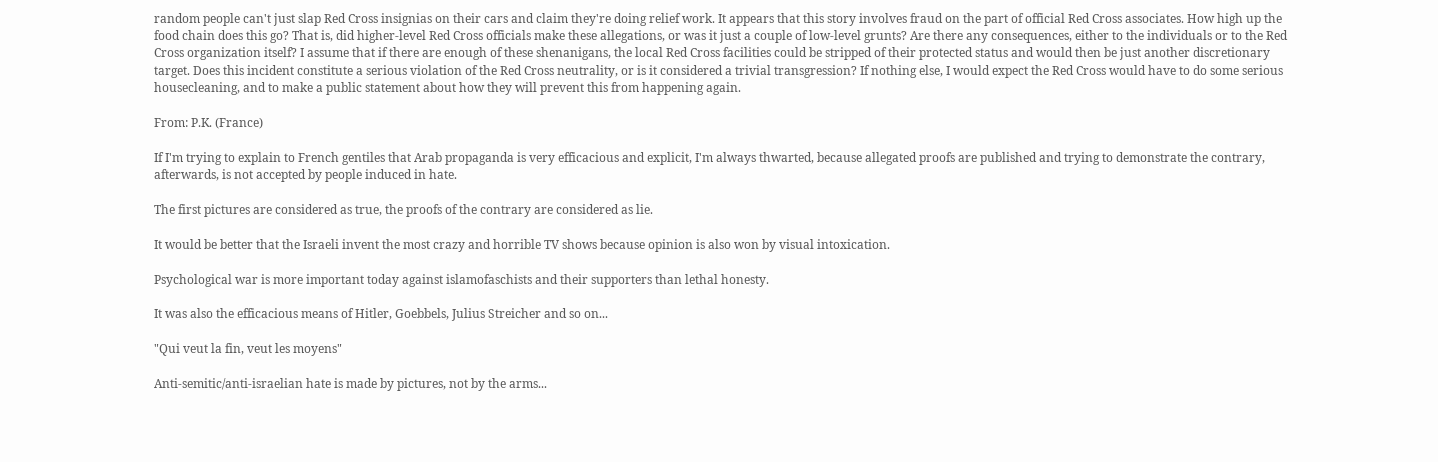random people can't just slap Red Cross insignias on their cars and claim they're doing relief work. It appears that this story involves fraud on the part of official Red Cross associates. How high up the food chain does this go? That is, did higher-level Red Cross officials make these allegations, or was it just a couple of low-level grunts? Are there any consequences, either to the individuals or to the Red Cross organization itself? I assume that if there are enough of these shenanigans, the local Red Cross facilities could be stripped of their protected status and would then be just another discretionary target. Does this incident constitute a serious violation of the Red Cross neutrality, or is it considered a trivial transgression? If nothing else, I would expect the Red Cross would have to do some serious housecleaning, and to make a public statement about how they will prevent this from happening again.

From: P.K. (France)

If I'm trying to explain to French gentiles that Arab propaganda is very efficacious and explicit, I'm always thwarted, because allegated proofs are published and trying to demonstrate the contrary, afterwards, is not accepted by people induced in hate.

The first pictures are considered as true, the proofs of the contrary are considered as lie.

It would be better that the Israeli invent the most crazy and horrible TV shows because opinion is also won by visual intoxication.

Psychological war is more important today against islamofaschists and their supporters than lethal honesty.

It was also the efficacious means of Hitler, Goebbels, Julius Streicher and so on...

"Qui veut la fin, veut les moyens"

Anti-semitic/anti-israelian hate is made by pictures, not by the arms...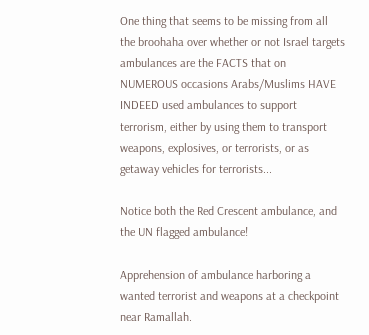One thing that seems to be missing from all the broohaha over whether or not Israel targets ambulances are the FACTS that on NUMEROUS occasions Arabs/Muslims HAVE INDEED used ambulances to support terrorism, either by using them to transport weapons, explosives, or terrorists, or as getaway vehicles for terrorists...

Notice both the Red Crescent ambulance, and the UN flagged ambulance!

Apprehension of ambulance harboring a wanted terrorist and weapons at a checkpoint near Ramallah.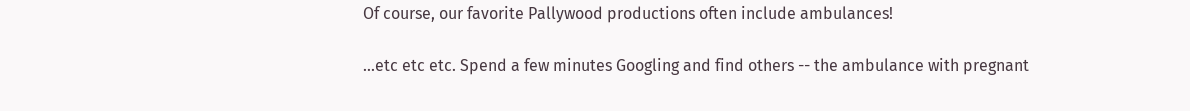Of course, our favorite Pallywood productions often include ambulances!

...etc etc etc. Spend a few minutes Googling and find others -- the ambulance with pregnant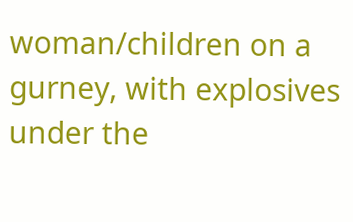woman/children on a gurney, with explosives under the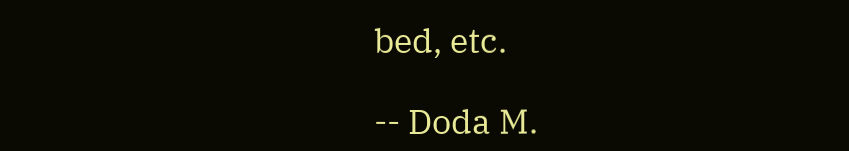bed, etc.

-- Doda M.